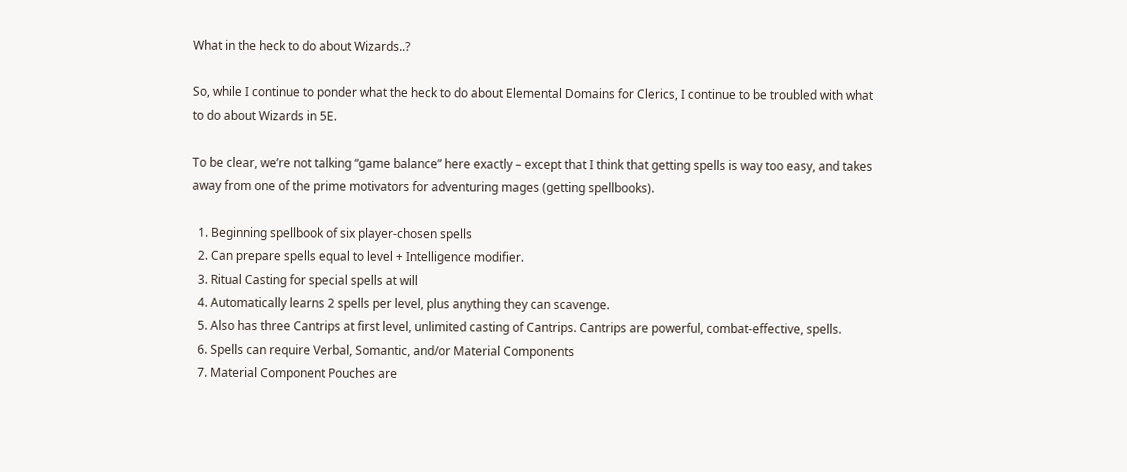What in the heck to do about Wizards..?

So, while I continue to ponder what the heck to do about Elemental Domains for Clerics, I continue to be troubled with what to do about Wizards in 5E.

To be clear, we’re not talking “game balance” here exactly – except that I think that getting spells is way too easy, and takes away from one of the prime motivators for adventuring mages (getting spellbooks).

  1. Beginning spellbook of six player-chosen spells
  2. Can prepare spells equal to level + Intelligence modifier.
  3. Ritual Casting for special spells at will
  4. Automatically learns 2 spells per level, plus anything they can scavenge.
  5. Also has three Cantrips at first level, unlimited casting of Cantrips. Cantrips are powerful, combat-effective, spells.
  6. Spells can require Verbal, Somantic, and/or Material Components
  7. Material Component Pouches are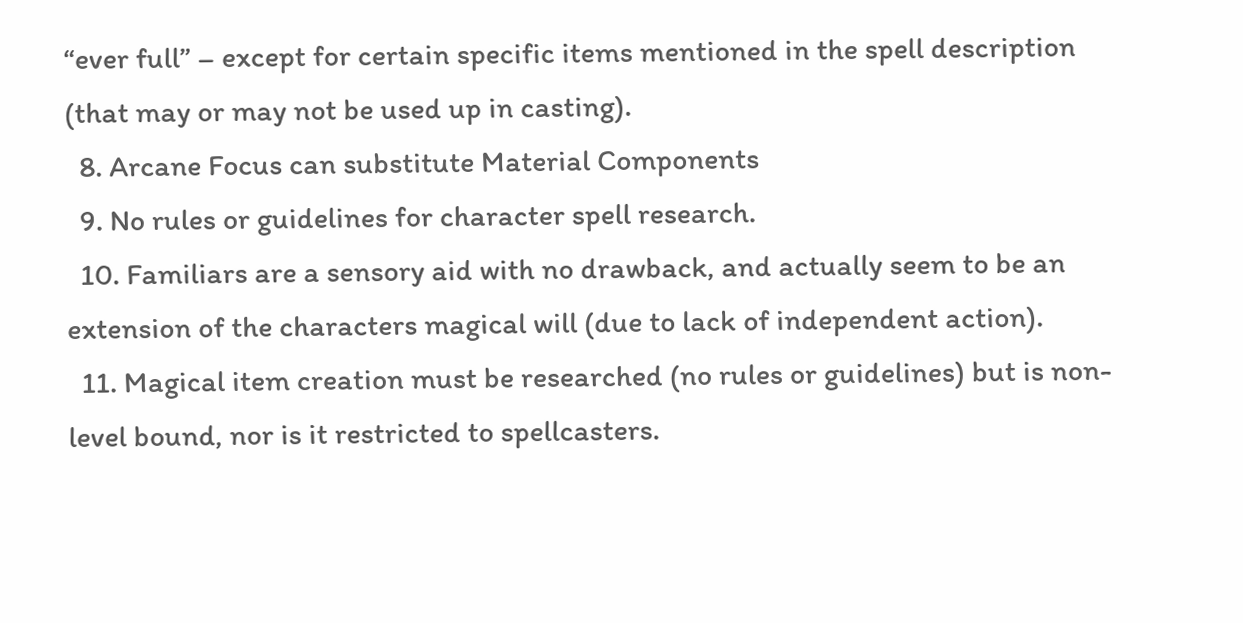“ever full” – except for certain specific items mentioned in the spell description (that may or may not be used up in casting).
  8. Arcane Focus can substitute Material Components
  9. No rules or guidelines for character spell research.
  10. Familiars are a sensory aid with no drawback, and actually seem to be an extension of the characters magical will (due to lack of independent action).
  11. Magical item creation must be researched (no rules or guidelines) but is non-level bound, nor is it restricted to spellcasters.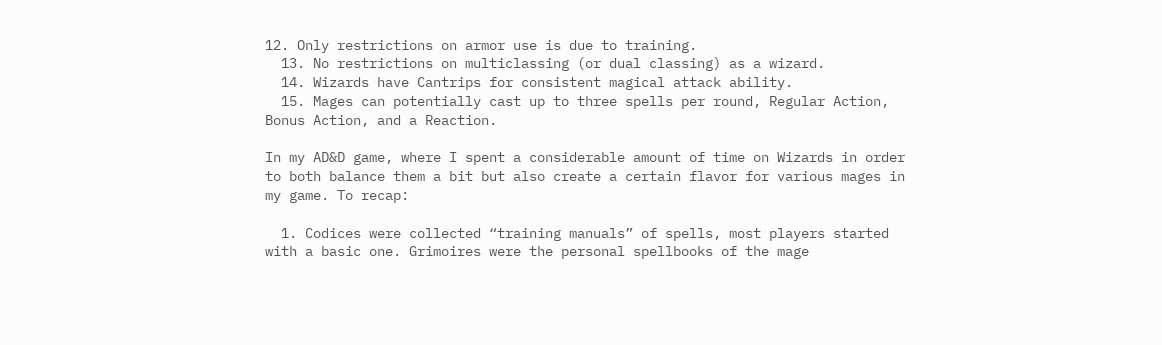12. Only restrictions on armor use is due to training.
  13. No restrictions on multiclassing (or dual classing) as a wizard.
  14. Wizards have Cantrips for consistent magical attack ability.
  15. Mages can potentially cast up to three spells per round, Regular Action, Bonus Action, and a Reaction.

In my AD&D game, where I spent a considerable amount of time on Wizards in order to both balance them a bit but also create a certain flavor for various mages in my game. To recap:

  1. Codices were collected “training manuals” of spells, most players started with a basic one. Grimoires were the personal spellbooks of the mage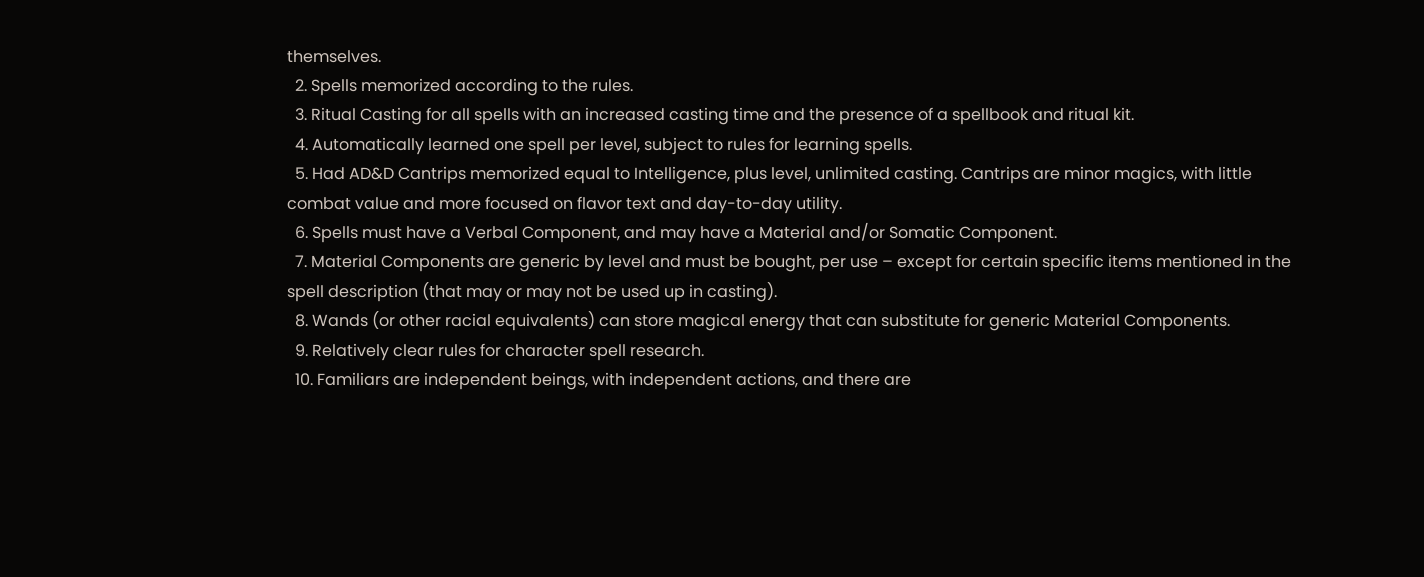themselves.
  2. Spells memorized according to the rules.
  3. Ritual Casting for all spells with an increased casting time and the presence of a spellbook and ritual kit.
  4. Automatically learned one spell per level, subject to rules for learning spells.
  5. Had AD&D Cantrips memorized equal to Intelligence, plus level, unlimited casting. Cantrips are minor magics, with little combat value and more focused on flavor text and day-to-day utility.
  6. Spells must have a Verbal Component, and may have a Material and/or Somatic Component.
  7. Material Components are generic by level and must be bought, per use – except for certain specific items mentioned in the spell description (that may or may not be used up in casting).
  8. Wands (or other racial equivalents) can store magical energy that can substitute for generic Material Components.
  9. Relatively clear rules for character spell research.
  10. Familiars are independent beings, with independent actions, and there are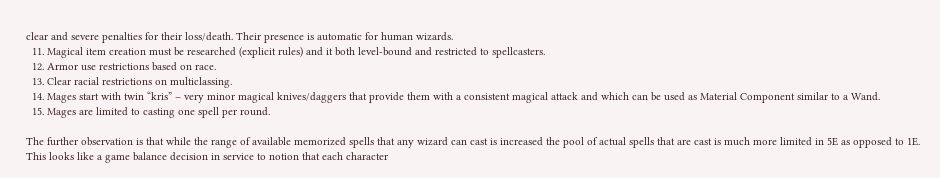clear and severe penalties for their loss/death. Their presence is automatic for human wizards.
  11. Magical item creation must be researched (explicit rules) and it both level-bound and restricted to spellcasters.
  12. Armor use restrictions based on race.
  13. Clear racial restrictions on multiclassing.
  14. Mages start with twin “kris” – very minor magical knives/daggers that provide them with a consistent magical attack and which can be used as Material Component similar to a Wand.
  15. Mages are limited to casting one spell per round.

The further observation is that while the range of available memorized spells that any wizard can cast is increased the pool of actual spells that are cast is much more limited in 5E as opposed to 1E. This looks like a game balance decision in service to notion that each character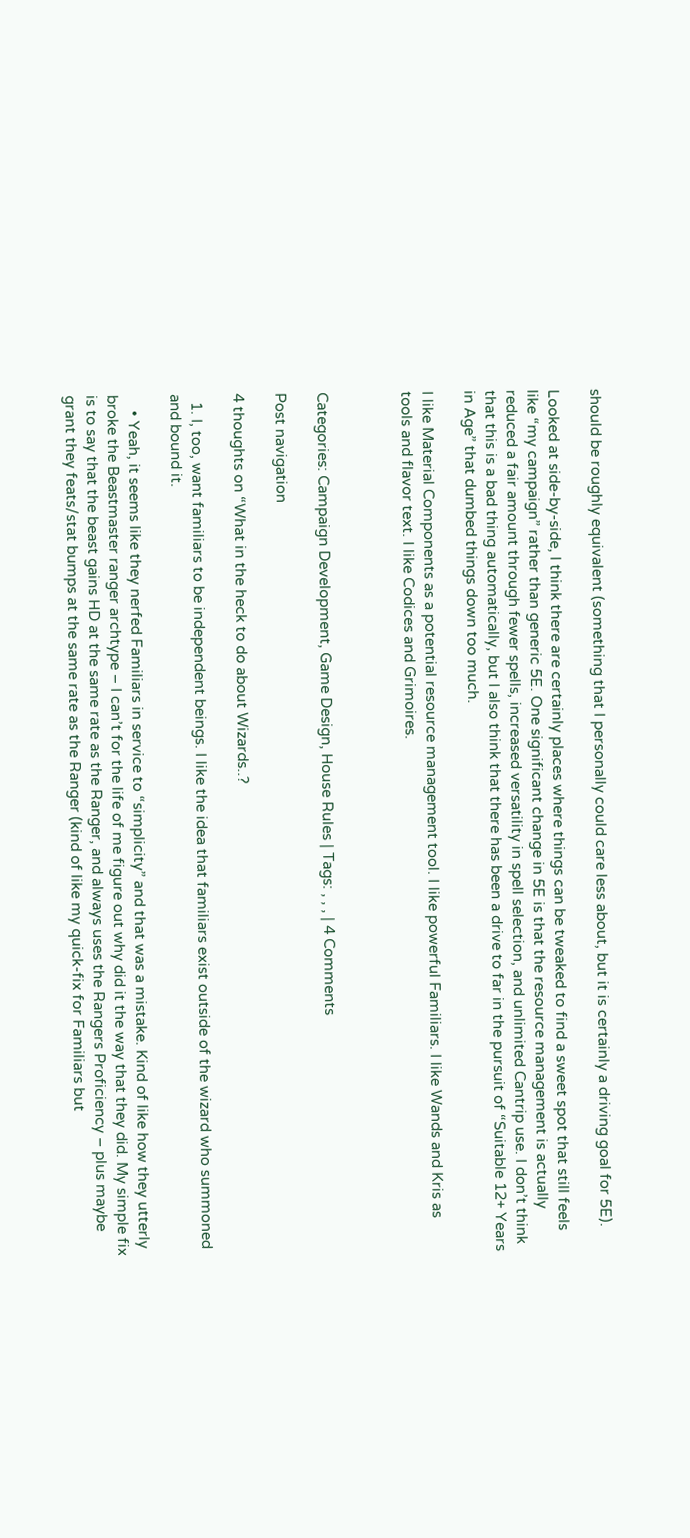should be roughly equivalent (something that I personally could care less about, but it is certainly a driving goal for 5E).

Looked at side-by-side, I think there are certainly places where things can be tweaked to find a sweet spot that still feels like “my campaign” rather than generic 5E. One significant change in 5E is that the resource management is actually reduced a fair amount through fewer spells, increased versatility in spell selection, and unlimited Cantrip use. I don’t think that this is a bad thing automatically, but I also think that there has been a drive to far in the pursuit of “Suitable 12+ Years in Age” that dumbed things down too much.

I like Material Components as a potential resource management tool. I like powerful Familiars. I like Wands and Kris as tools and flavor text. I like Codices and Grimoires.



Categories: Campaign Development, Game Design, House Rules | Tags: , , , | 4 Comments

Post navigation

4 thoughts on “What in the heck to do about Wizards..?

  1. I, too, want familiars to be independent beings. I like the idea that familiars exist outside of the wizard who summoned and bound it.

    • Yeah, it seems like they nerfed Familiars in service to “simplicity” and that was a mistake. Kind of like how they utterly broke the Beastmaster ranger archtype – I can’t for the life of me figure out why did it the way that they did. My simple fix is to say that the beast gains HD at the same rate as the Ranger, and always uses the Rangers Proficiency – plus maybe grant they feats/stat bumps at the same rate as the Ranger (kind of like my quick-fix for Familiars but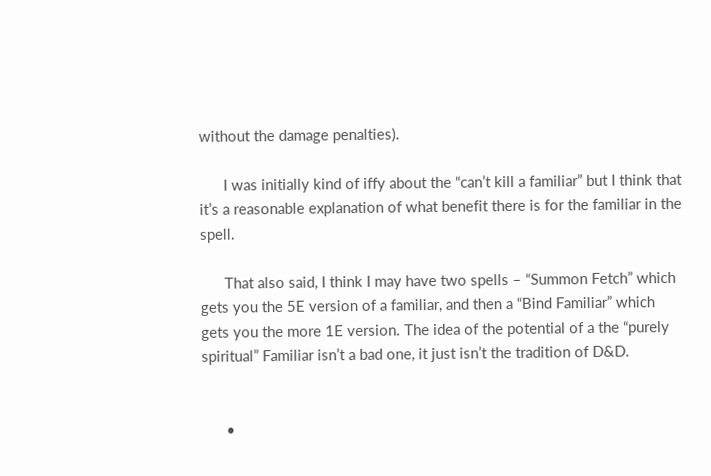without the damage penalties).

      I was initially kind of iffy about the “can’t kill a familiar” but I think that it’s a reasonable explanation of what benefit there is for the familiar in the spell.

      That also said, I think I may have two spells – “Summon Fetch” which gets you the 5E version of a familiar, and then a “Bind Familiar” which gets you the more 1E version. The idea of the potential of a the “purely spiritual” Familiar isn’t a bad one, it just isn’t the tradition of D&D.


      •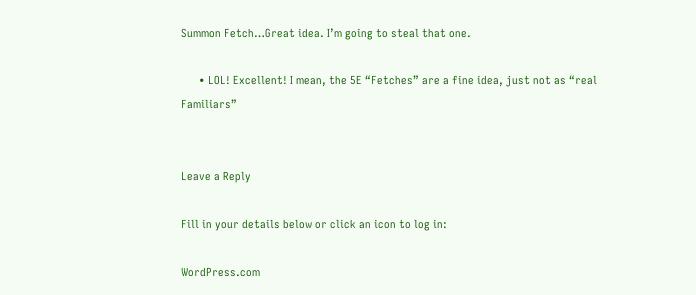Summon Fetch…Great idea. I’m going to steal that one.

      • LOL! Excellent! I mean, the 5E “Fetches” are a fine idea, just not as “real Familiars”


Leave a Reply

Fill in your details below or click an icon to log in:

WordPress.com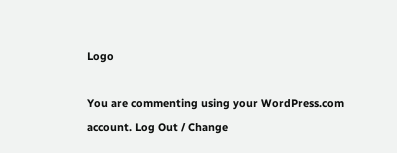Logo

You are commenting using your WordPress.com account. Log Out / Change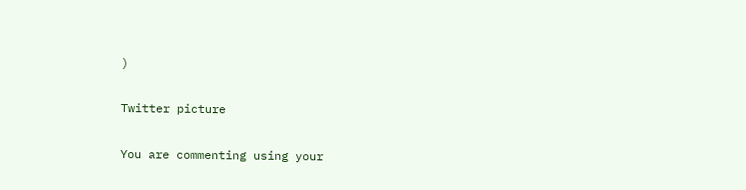)

Twitter picture

You are commenting using your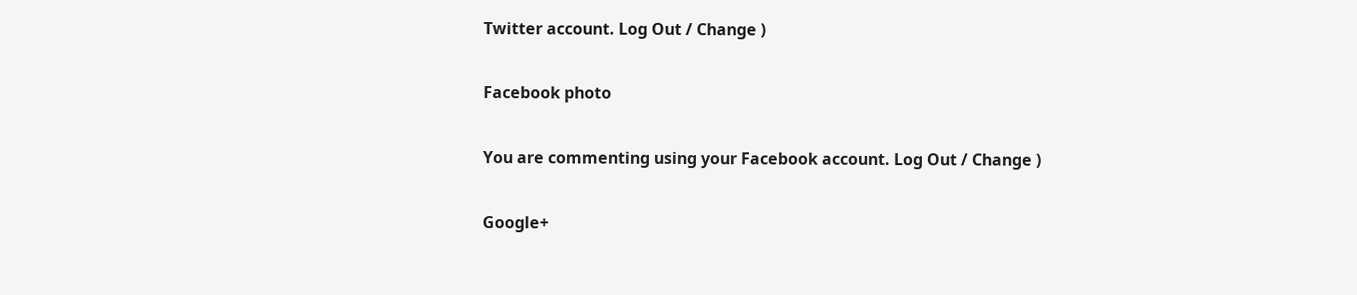Twitter account. Log Out / Change )

Facebook photo

You are commenting using your Facebook account. Log Out / Change )

Google+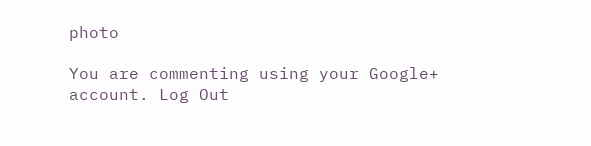photo

You are commenting using your Google+ account. Log Out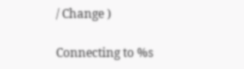/ Change )

Connecting to %s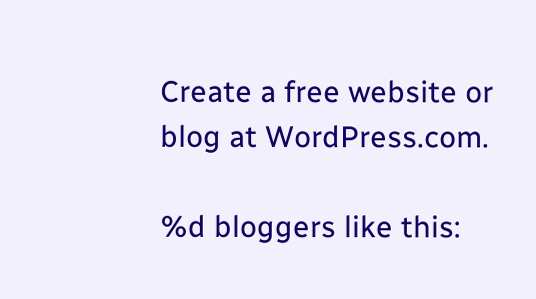Create a free website or blog at WordPress.com.

%d bloggers like this: